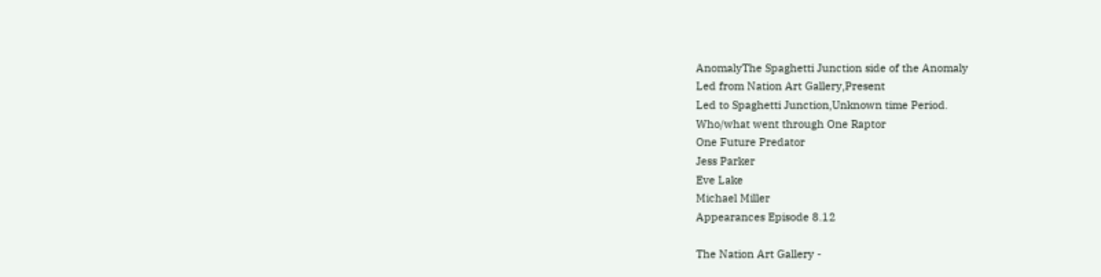AnomalyThe Spaghetti Junction side of the Anomaly
Led from Nation Art Gallery,Present
Led to Spaghetti Junction,Unknown time Period.
Who/what went through One Raptor
One Future Predator
Jess Parker
Eve Lake
Michael Miller
Appearances Episode 8.12

The Nation Art Gallery -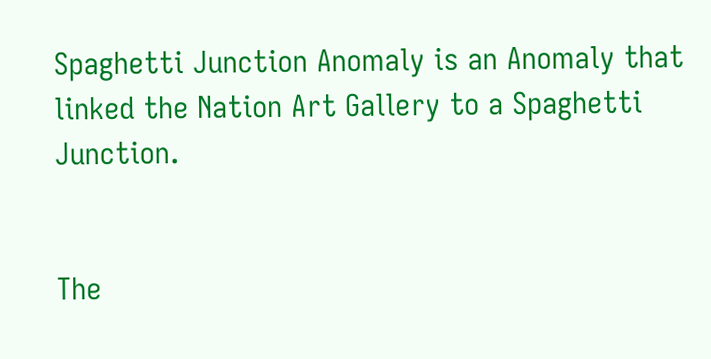Spaghetti Junction Anomaly is an Anomaly that linked the Nation Art Gallery to a Spaghetti Junction.


The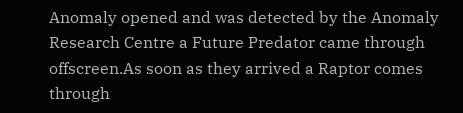Anomaly opened and was detected by the Anomaly Research Centre a Future Predator came through offscreen.As soon as they arrived a Raptor comes through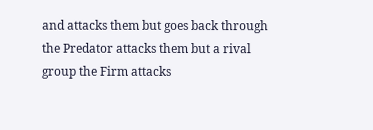and attacks them but goes back through the Predator attacks them but a rival group the Firm attacks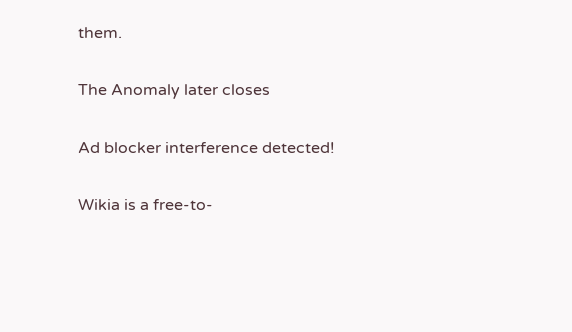them.

The Anomaly later closes

Ad blocker interference detected!

Wikia is a free-to-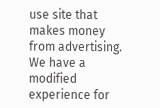use site that makes money from advertising. We have a modified experience for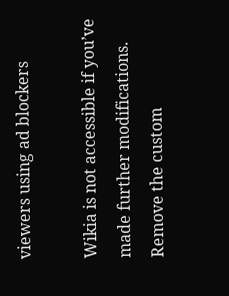viewers using ad blockers

Wikia is not accessible if you’ve made further modifications. Remove the custom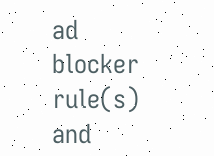ad blocker rule(s) and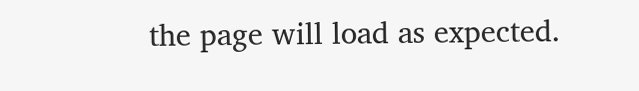the page will load as expected.